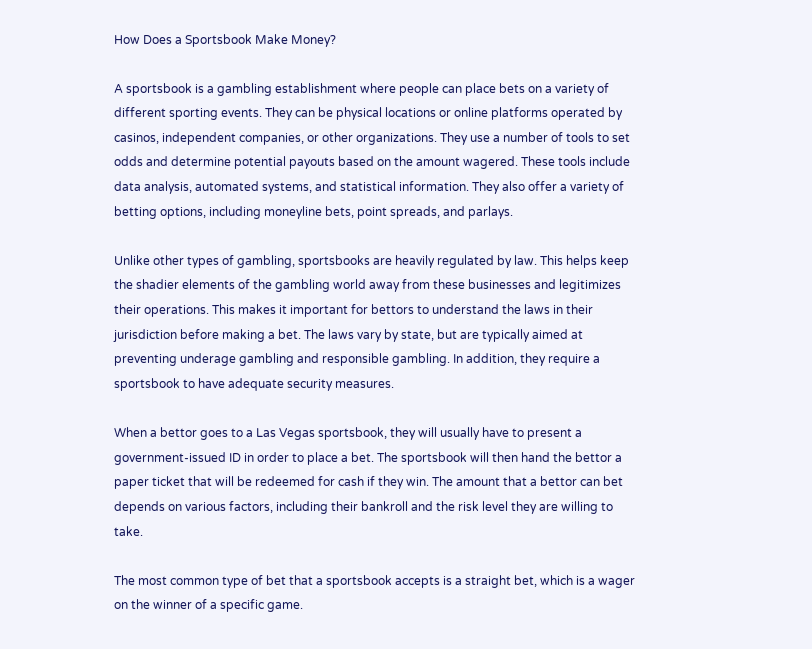How Does a Sportsbook Make Money?

A sportsbook is a gambling establishment where people can place bets on a variety of different sporting events. They can be physical locations or online platforms operated by casinos, independent companies, or other organizations. They use a number of tools to set odds and determine potential payouts based on the amount wagered. These tools include data analysis, automated systems, and statistical information. They also offer a variety of betting options, including moneyline bets, point spreads, and parlays.

Unlike other types of gambling, sportsbooks are heavily regulated by law. This helps keep the shadier elements of the gambling world away from these businesses and legitimizes their operations. This makes it important for bettors to understand the laws in their jurisdiction before making a bet. The laws vary by state, but are typically aimed at preventing underage gambling and responsible gambling. In addition, they require a sportsbook to have adequate security measures.

When a bettor goes to a Las Vegas sportsbook, they will usually have to present a government-issued ID in order to place a bet. The sportsbook will then hand the bettor a paper ticket that will be redeemed for cash if they win. The amount that a bettor can bet depends on various factors, including their bankroll and the risk level they are willing to take.

The most common type of bet that a sportsbook accepts is a straight bet, which is a wager on the winner of a specific game.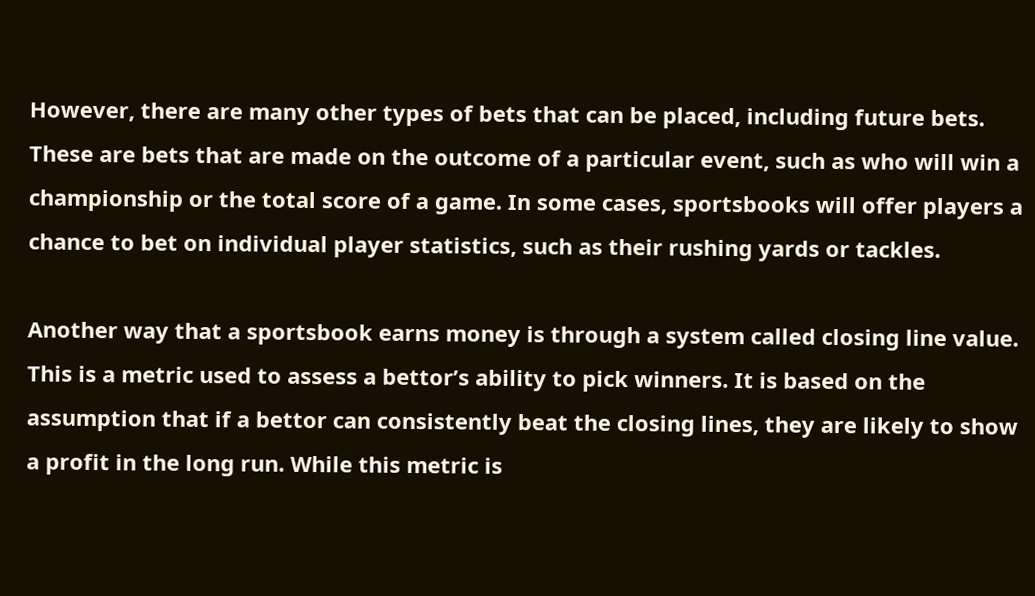However, there are many other types of bets that can be placed, including future bets. These are bets that are made on the outcome of a particular event, such as who will win a championship or the total score of a game. In some cases, sportsbooks will offer players a chance to bet on individual player statistics, such as their rushing yards or tackles.

Another way that a sportsbook earns money is through a system called closing line value. This is a metric used to assess a bettor’s ability to pick winners. It is based on the assumption that if a bettor can consistently beat the closing lines, they are likely to show a profit in the long run. While this metric is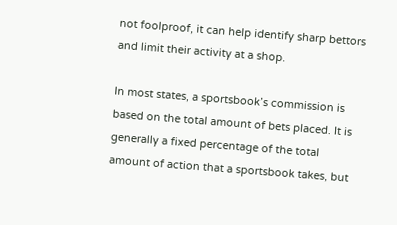not foolproof, it can help identify sharp bettors and limit their activity at a shop.

In most states, a sportsbook’s commission is based on the total amount of bets placed. It is generally a fixed percentage of the total amount of action that a sportsbook takes, but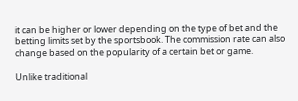it can be higher or lower depending on the type of bet and the betting limits set by the sportsbook. The commission rate can also change based on the popularity of a certain bet or game.

Unlike traditional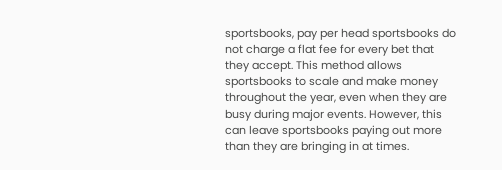sportsbooks, pay per head sportsbooks do not charge a flat fee for every bet that they accept. This method allows sportsbooks to scale and make money throughout the year, even when they are busy during major events. However, this can leave sportsbooks paying out more than they are bringing in at times.